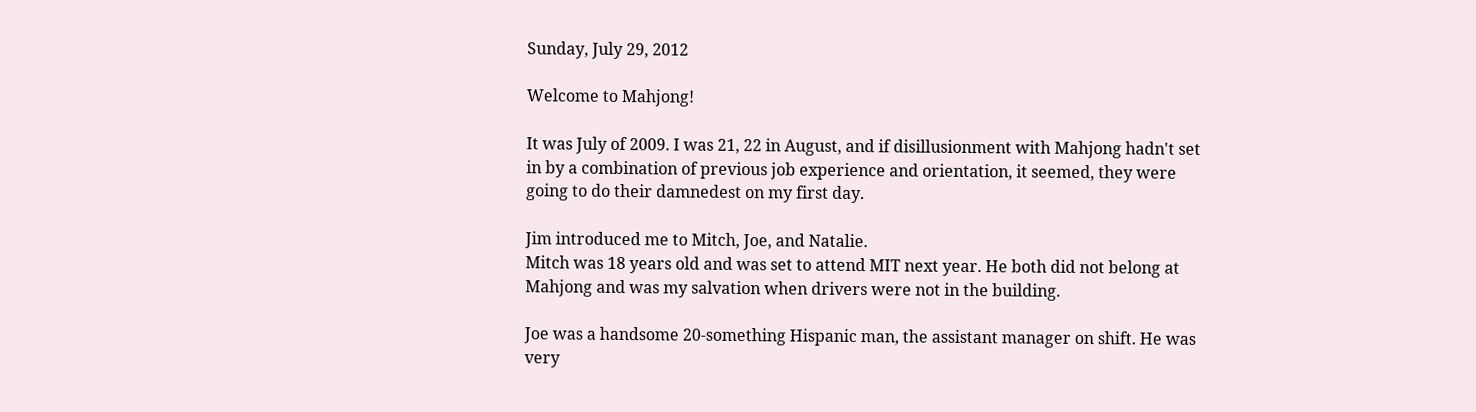Sunday, July 29, 2012

Welcome to Mahjong!

It was July of 2009. I was 21, 22 in August, and if disillusionment with Mahjong hadn't set in by a combination of previous job experience and orientation, it seemed, they were going to do their damnedest on my first day.

Jim introduced me to Mitch, Joe, and Natalie.
Mitch was 18 years old and was set to attend MIT next year. He both did not belong at Mahjong and was my salvation when drivers were not in the building.

Joe was a handsome 20-something Hispanic man, the assistant manager on shift. He was very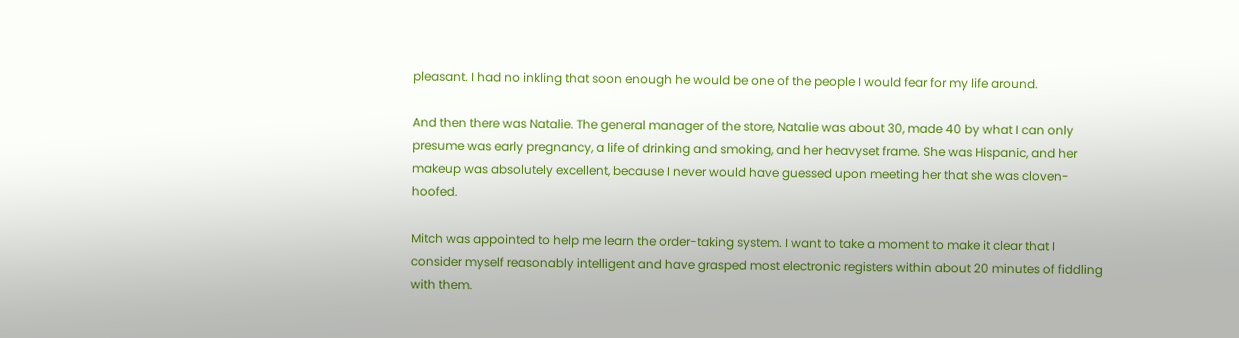pleasant. I had no inkling that soon enough he would be one of the people I would fear for my life around.

And then there was Natalie. The general manager of the store, Natalie was about 30, made 40 by what I can only presume was early pregnancy, a life of drinking and smoking, and her heavyset frame. She was Hispanic, and her makeup was absolutely excellent, because I never would have guessed upon meeting her that she was cloven-hoofed.

Mitch was appointed to help me learn the order-taking system. I want to take a moment to make it clear that I consider myself reasonably intelligent and have grasped most electronic registers within about 20 minutes of fiddling with them.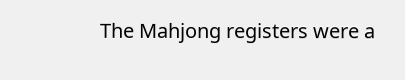The Mahjong registers were a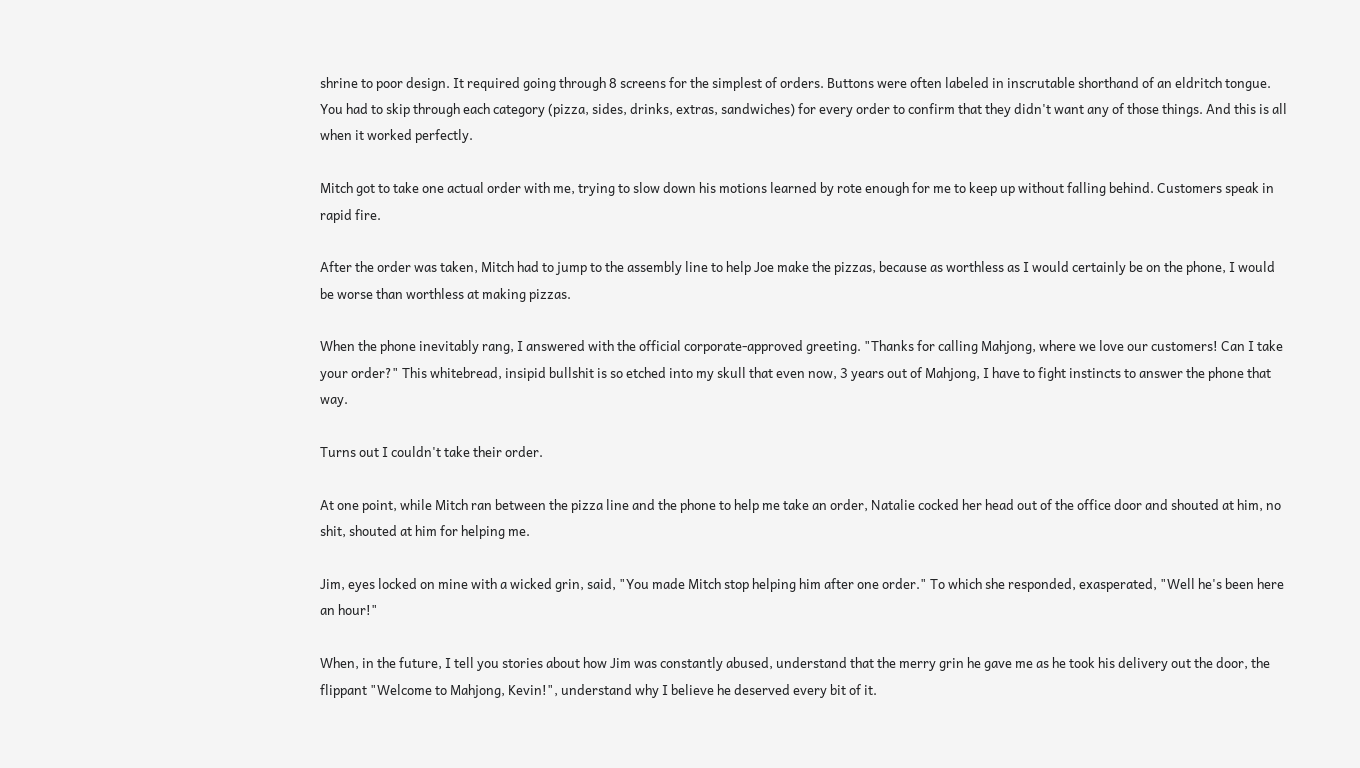shrine to poor design. It required going through 8 screens for the simplest of orders. Buttons were often labeled in inscrutable shorthand of an eldritch tongue. You had to skip through each category (pizza, sides, drinks, extras, sandwiches) for every order to confirm that they didn't want any of those things. And this is all when it worked perfectly.

Mitch got to take one actual order with me, trying to slow down his motions learned by rote enough for me to keep up without falling behind. Customers speak in rapid fire.

After the order was taken, Mitch had to jump to the assembly line to help Joe make the pizzas, because as worthless as I would certainly be on the phone, I would be worse than worthless at making pizzas.

When the phone inevitably rang, I answered with the official corporate-approved greeting. "Thanks for calling Mahjong, where we love our customers! Can I take your order?" This whitebread, insipid bullshit is so etched into my skull that even now, 3 years out of Mahjong, I have to fight instincts to answer the phone that way.

Turns out I couldn't take their order.

At one point, while Mitch ran between the pizza line and the phone to help me take an order, Natalie cocked her head out of the office door and shouted at him, no shit, shouted at him for helping me.

Jim, eyes locked on mine with a wicked grin, said, "You made Mitch stop helping him after one order." To which she responded, exasperated, "Well he's been here an hour!"

When, in the future, I tell you stories about how Jim was constantly abused, understand that the merry grin he gave me as he took his delivery out the door, the flippant "Welcome to Mahjong, Kevin!", understand why I believe he deserved every bit of it.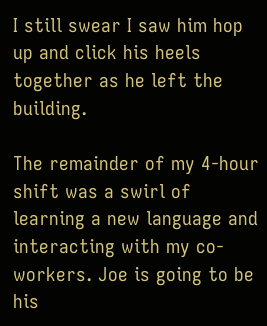I still swear I saw him hop up and click his heels together as he left the building.

The remainder of my 4-hour shift was a swirl of learning a new language and interacting with my co-workers. Joe is going to be his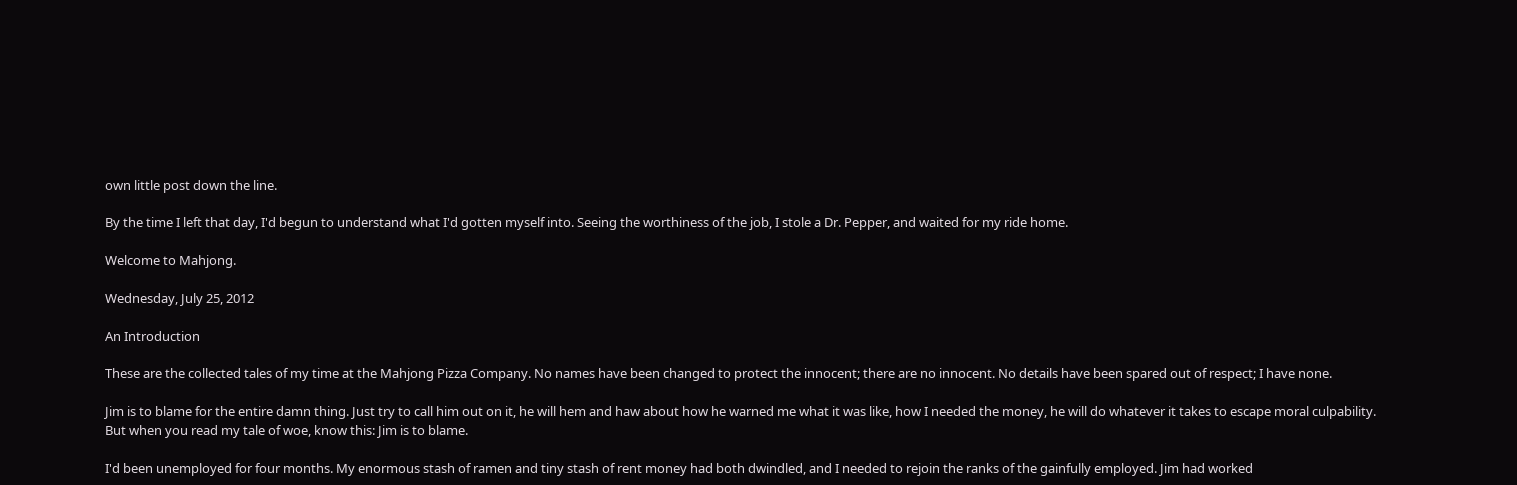own little post down the line.

By the time I left that day, I'd begun to understand what I'd gotten myself into. Seeing the worthiness of the job, I stole a Dr. Pepper, and waited for my ride home.

Welcome to Mahjong.

Wednesday, July 25, 2012

An Introduction

These are the collected tales of my time at the Mahjong Pizza Company. No names have been changed to protect the innocent; there are no innocent. No details have been spared out of respect; I have none.

Jim is to blame for the entire damn thing. Just try to call him out on it, he will hem and haw about how he warned me what it was like, how I needed the money, he will do whatever it takes to escape moral culpability. But when you read my tale of woe, know this: Jim is to blame.

I'd been unemployed for four months. My enormous stash of ramen and tiny stash of rent money had both dwindled, and I needed to rejoin the ranks of the gainfully employed. Jim had worked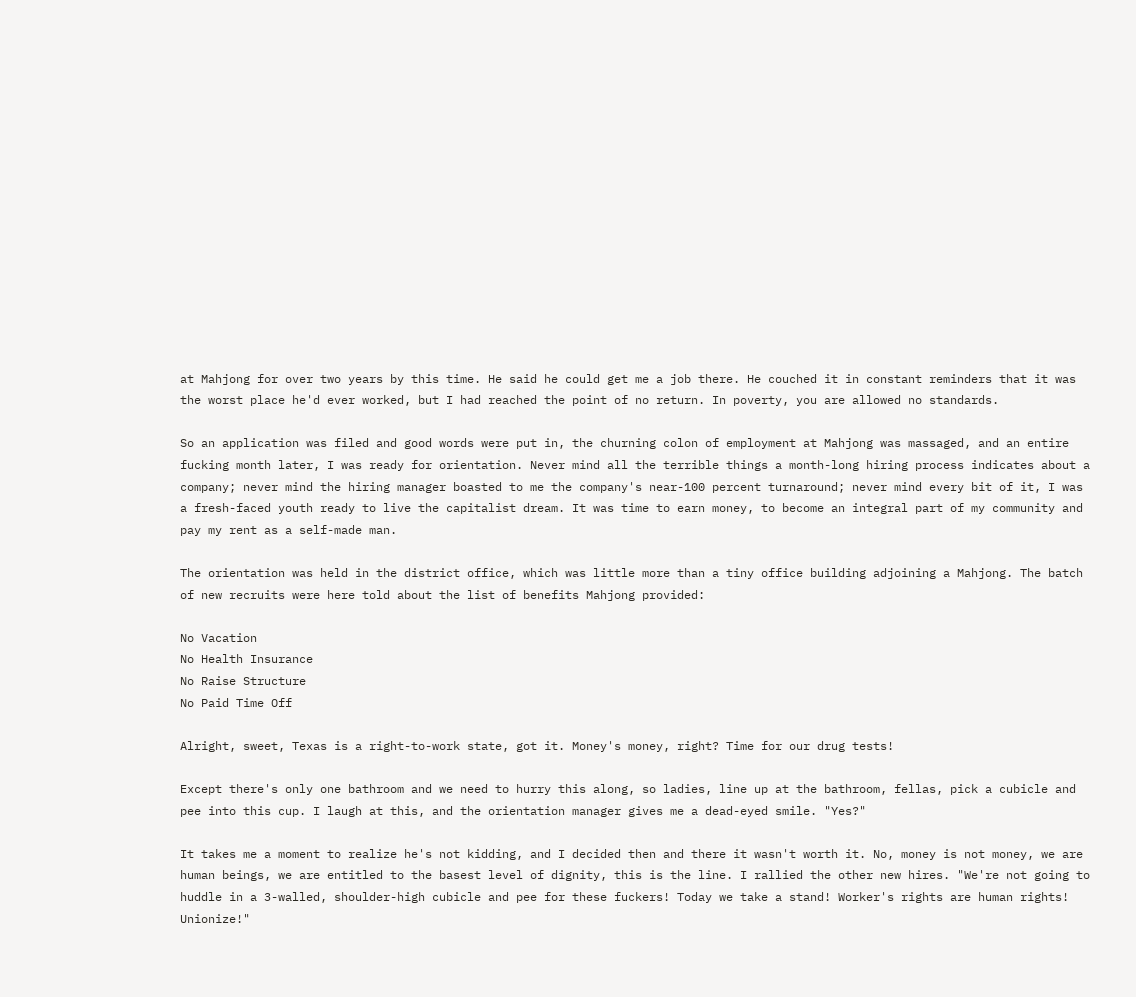at Mahjong for over two years by this time. He said he could get me a job there. He couched it in constant reminders that it was the worst place he'd ever worked, but I had reached the point of no return. In poverty, you are allowed no standards.

So an application was filed and good words were put in, the churning colon of employment at Mahjong was massaged, and an entire fucking month later, I was ready for orientation. Never mind all the terrible things a month-long hiring process indicates about a company; never mind the hiring manager boasted to me the company's near-100 percent turnaround; never mind every bit of it, I was a fresh-faced youth ready to live the capitalist dream. It was time to earn money, to become an integral part of my community and pay my rent as a self-made man.

The orientation was held in the district office, which was little more than a tiny office building adjoining a Mahjong. The batch of new recruits were here told about the list of benefits Mahjong provided:

No Vacation
No Health Insurance
No Raise Structure
No Paid Time Off

Alright, sweet, Texas is a right-to-work state, got it. Money's money, right? Time for our drug tests!

Except there's only one bathroom and we need to hurry this along, so ladies, line up at the bathroom, fellas, pick a cubicle and pee into this cup. I laugh at this, and the orientation manager gives me a dead-eyed smile. "Yes?"

It takes me a moment to realize he's not kidding, and I decided then and there it wasn't worth it. No, money is not money, we are human beings, we are entitled to the basest level of dignity, this is the line. I rallied the other new hires. "We're not going to huddle in a 3-walled, shoulder-high cubicle and pee for these fuckers! Today we take a stand! Worker's rights are human rights! Unionize!"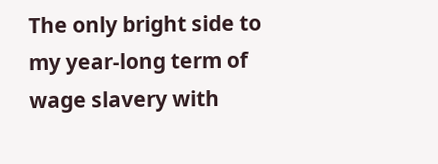The only bright side to my year-long term of wage slavery with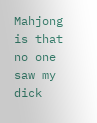Mahjong is that no one saw my dick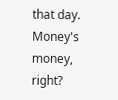that day. Money's money, right?